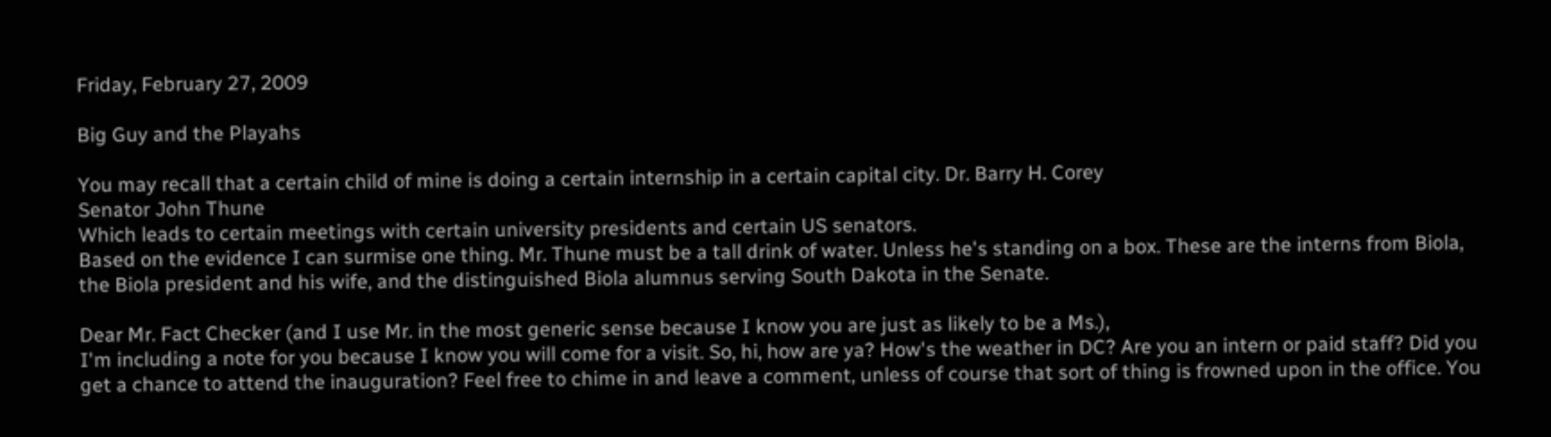Friday, February 27, 2009

Big Guy and the Playahs

You may recall that a certain child of mine is doing a certain internship in a certain capital city. Dr. Barry H. Corey
Senator John Thune
Which leads to certain meetings with certain university presidents and certain US senators.
Based on the evidence I can surmise one thing. Mr. Thune must be a tall drink of water. Unless he's standing on a box. These are the interns from Biola, the Biola president and his wife, and the distinguished Biola alumnus serving South Dakota in the Senate.

Dear Mr. Fact Checker (and I use Mr. in the most generic sense because I know you are just as likely to be a Ms.),
I'm including a note for you because I know you will come for a visit. So, hi, how are ya? How's the weather in DC? Are you an intern or paid staff? Did you get a chance to attend the inauguration? Feel free to chime in and leave a comment, unless of course that sort of thing is frowned upon in the office. You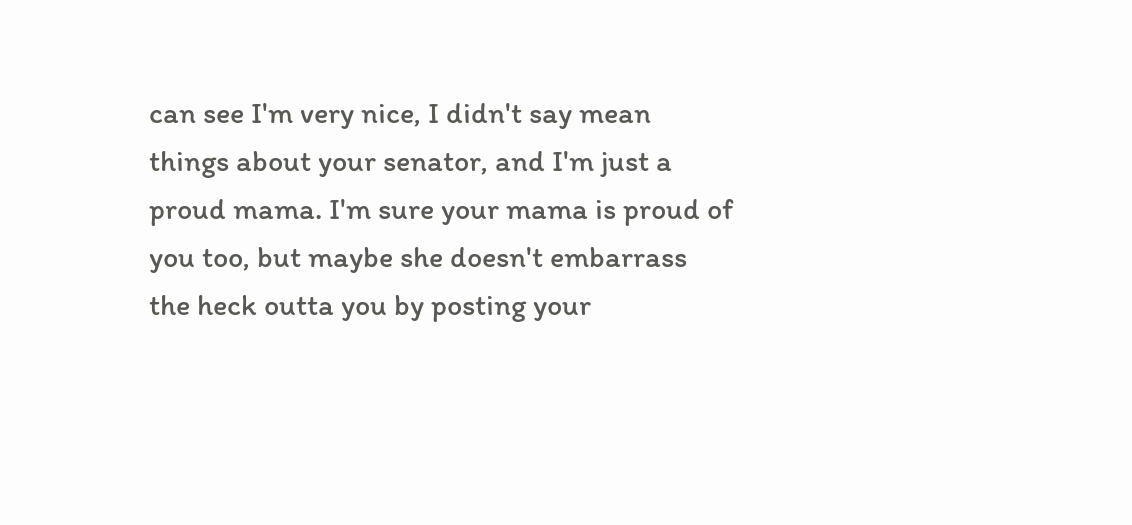can see I'm very nice, I didn't say mean things about your senator, and I'm just a proud mama. I'm sure your mama is proud of you too, but maybe she doesn't embarrass the heck outta you by posting your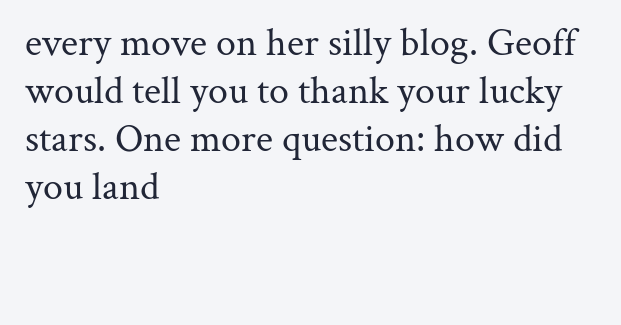every move on her silly blog. Geoff would tell you to thank your lucky stars. One more question: how did you land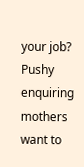your job? Pushy enquiring mothers want to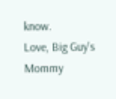know.
Love, Big Guy's Mommy